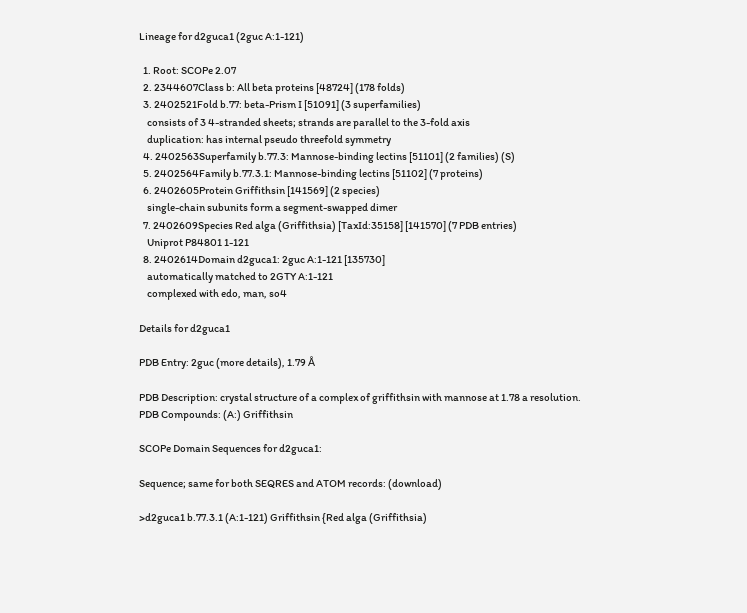Lineage for d2guca1 (2guc A:1-121)

  1. Root: SCOPe 2.07
  2. 2344607Class b: All beta proteins [48724] (178 folds)
  3. 2402521Fold b.77: beta-Prism I [51091] (3 superfamilies)
    consists of 3 4-stranded sheets; strands are parallel to the 3-fold axis
    duplication: has internal pseudo threefold symmetry
  4. 2402563Superfamily b.77.3: Mannose-binding lectins [51101] (2 families) (S)
  5. 2402564Family b.77.3.1: Mannose-binding lectins [51102] (7 proteins)
  6. 2402605Protein Griffithsin [141569] (2 species)
    single-chain subunits form a segment-swapped dimer
  7. 2402609Species Red alga (Griffithsia) [TaxId:35158] [141570] (7 PDB entries)
    Uniprot P84801 1-121
  8. 2402614Domain d2guca1: 2guc A:1-121 [135730]
    automatically matched to 2GTY A:1-121
    complexed with edo, man, so4

Details for d2guca1

PDB Entry: 2guc (more details), 1.79 Å

PDB Description: crystal structure of a complex of griffithsin with mannose at 1.78 a resolution.
PDB Compounds: (A:) Griffithsin

SCOPe Domain Sequences for d2guca1:

Sequence; same for both SEQRES and ATOM records: (download)

>d2guca1 b.77.3.1 (A:1-121) Griffithsin {Red alga (Griffithsia)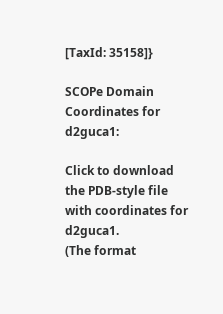[TaxId: 35158]}

SCOPe Domain Coordinates for d2guca1:

Click to download the PDB-style file with coordinates for d2guca1.
(The format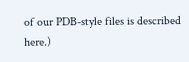of our PDB-style files is described here.)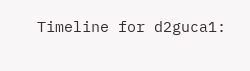Timeline for d2guca1: